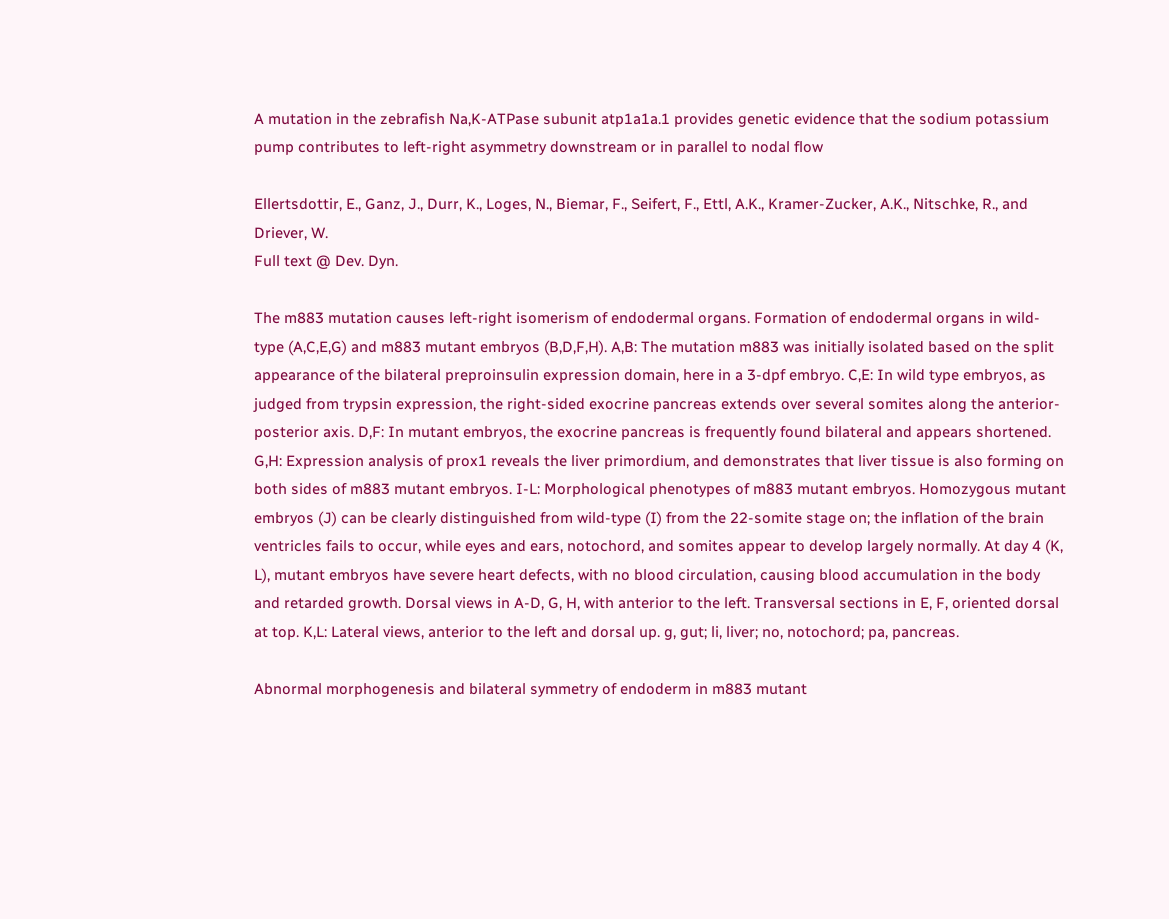A mutation in the zebrafish Na,K-ATPase subunit atp1a1a.1 provides genetic evidence that the sodium potassium pump contributes to left-right asymmetry downstream or in parallel to nodal flow

Ellertsdottir, E., Ganz, J., Durr, K., Loges, N., Biemar, F., Seifert, F., Ettl, A.K., Kramer-Zucker, A.K., Nitschke, R., and Driever, W.
Full text @ Dev. Dyn.

The m883 mutation causes left-right isomerism of endodermal organs. Formation of endodermal organs in wild-type (A,C,E,G) and m883 mutant embryos (B,D,F,H). A,B: The mutation m883 was initially isolated based on the split appearance of the bilateral preproinsulin expression domain, here in a 3-dpf embryo. C,E: In wild type embryos, as judged from trypsin expression, the right-sided exocrine pancreas extends over several somites along the anterior-posterior axis. D,F: In mutant embryos, the exocrine pancreas is frequently found bilateral and appears shortened. G,H: Expression analysis of prox1 reveals the liver primordium, and demonstrates that liver tissue is also forming on both sides of m883 mutant embryos. I-L: Morphological phenotypes of m883 mutant embryos. Homozygous mutant embryos (J) can be clearly distinguished from wild-type (I) from the 22-somite stage on; the inflation of the brain ventricles fails to occur, while eyes and ears, notochord, and somites appear to develop largely normally. At day 4 (K, L), mutant embryos have severe heart defects, with no blood circulation, causing blood accumulation in the body and retarded growth. Dorsal views in A-D, G, H, with anterior to the left. Transversal sections in E, F, oriented dorsal at top. K,L: Lateral views, anterior to the left and dorsal up. g, gut; li, liver; no, notochord; pa, pancreas.

Abnormal morphogenesis and bilateral symmetry of endoderm in m883 mutant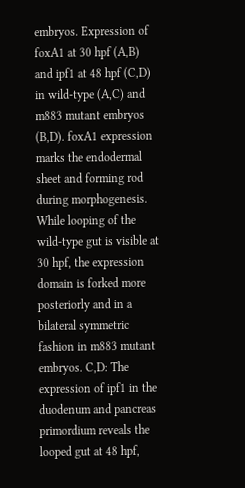embryos. Expression of foxA1 at 30 hpf (A,B) and ipf1 at 48 hpf (C,D) in wild-type (A,C) and m883 mutant embryos (B,D). foxA1 expression marks the endodermal sheet and forming rod during morphogenesis. While looping of the wild-type gut is visible at 30 hpf, the expression domain is forked more posteriorly and in a bilateral symmetric fashion in m883 mutant embryos. C,D: The expression of ipf1 in the duodenum and pancreas primordium reveals the looped gut at 48 hpf,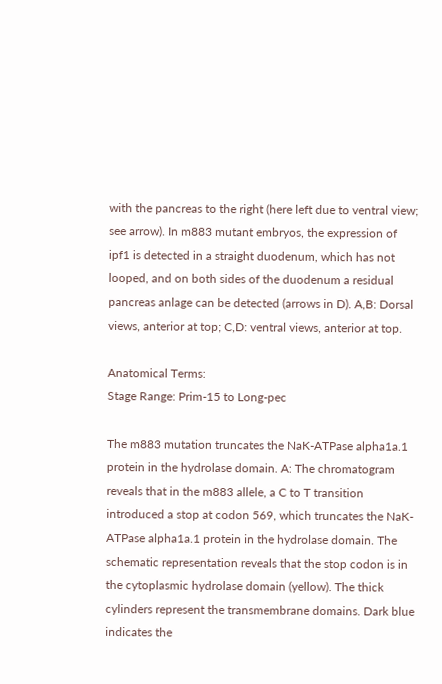with the pancreas to the right (here left due to ventral view; see arrow). In m883 mutant embryos, the expression of ipf1 is detected in a straight duodenum, which has not looped, and on both sides of the duodenum a residual pancreas anlage can be detected (arrows in D). A,B: Dorsal views, anterior at top; C,D: ventral views, anterior at top.

Anatomical Terms:
Stage Range: Prim-15 to Long-pec

The m883 mutation truncates the NaK-ATPase alpha1a.1 protein in the hydrolase domain. A: The chromatogram reveals that in the m883 allele, a C to T transition introduced a stop at codon 569, which truncates the NaK-ATPase alpha1a.1 protein in the hydrolase domain. The schematic representation reveals that the stop codon is in the cytoplasmic hydrolase domain (yellow). The thick cylinders represent the transmembrane domains. Dark blue indicates the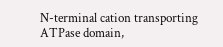N-terminal cation transporting ATPase domain,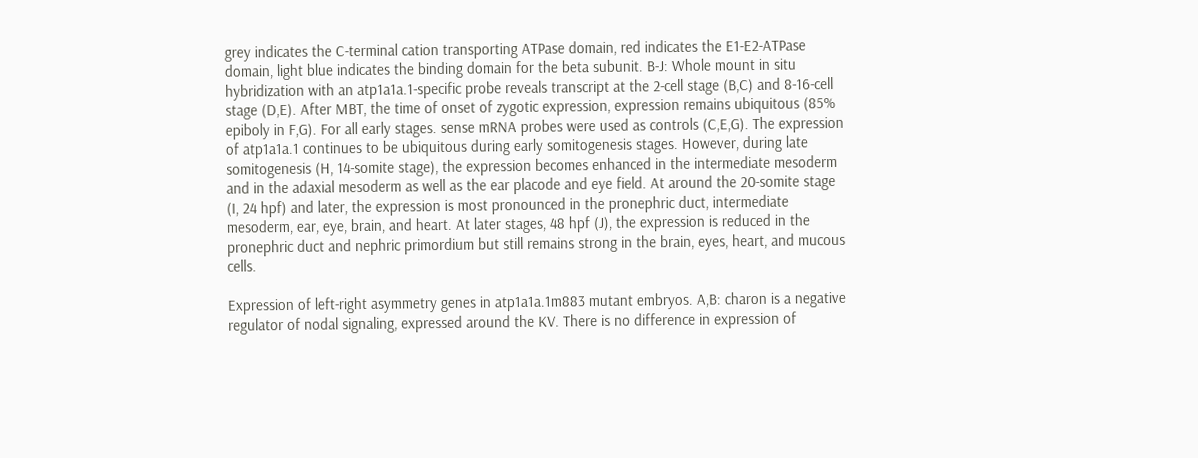grey indicates the C-terminal cation transporting ATPase domain, red indicates the E1-E2-ATPase domain, light blue indicates the binding domain for the beta subunit. B-J: Whole mount in situ hybridization with an atp1a1a.1-specific probe reveals transcript at the 2-cell stage (B,C) and 8-16-cell stage (D,E). After MBT, the time of onset of zygotic expression, expression remains ubiquitous (85% epiboly in F,G). For all early stages. sense mRNA probes were used as controls (C,E,G). The expression of atp1a1a.1 continues to be ubiquitous during early somitogenesis stages. However, during late somitogenesis (H, 14-somite stage), the expression becomes enhanced in the intermediate mesoderm and in the adaxial mesoderm as well as the ear placode and eye field. At around the 20-somite stage (I, 24 hpf) and later, the expression is most pronounced in the pronephric duct, intermediate mesoderm, ear, eye, brain, and heart. At later stages, 48 hpf (J), the expression is reduced in the pronephric duct and nephric primordium but still remains strong in the brain, eyes, heart, and mucous cells.

Expression of left-right asymmetry genes in atp1a1a.1m883 mutant embryos. A,B: charon is a negative regulator of nodal signaling, expressed around the KV. There is no difference in expression of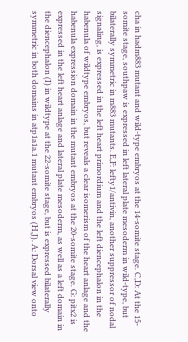cha in hadm883 mutant and wild-type embryos at the 14-somite stage. C,D: At the 15-somite stage, southpaw is expressed in left lateral plate mesoderm in wild-type, but bilaterally symmetric in m883 mutants. E,F: lefty1/antivin, another suppressor of nodal signaling, is expressed in the left heart primordium and the left diencephalon in the habenula of wildtype embryos, but reveals a clear isomerism of the heart anlage and the habenula expression domain in the mutant embryos at the 20-somite stage. G: pitx2 is expressed in the left heart anlage and lateral plate mesoderm, as well as a left domain in the diencephalon (I) in wildtype at the 22-somite stage, but is expressed bilaterally symmetric in both domains in atp1a1a.1 mutant embryos (H,J). A: Dorsal view onto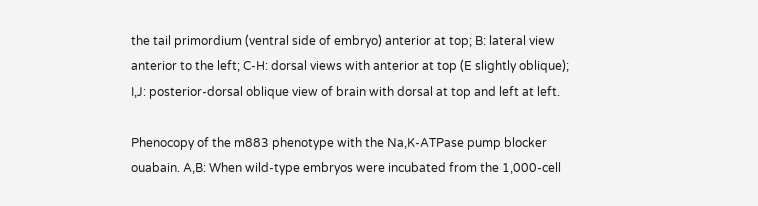the tail primordium (ventral side of embryo) anterior at top; B: lateral view anterior to the left; C-H: dorsal views with anterior at top (E slightly oblique); I,J: posterior-dorsal oblique view of brain with dorsal at top and left at left.

Phenocopy of the m883 phenotype with the Na,K-ATPase pump blocker ouabain. A,B: When wild-type embryos were incubated from the 1,000-cell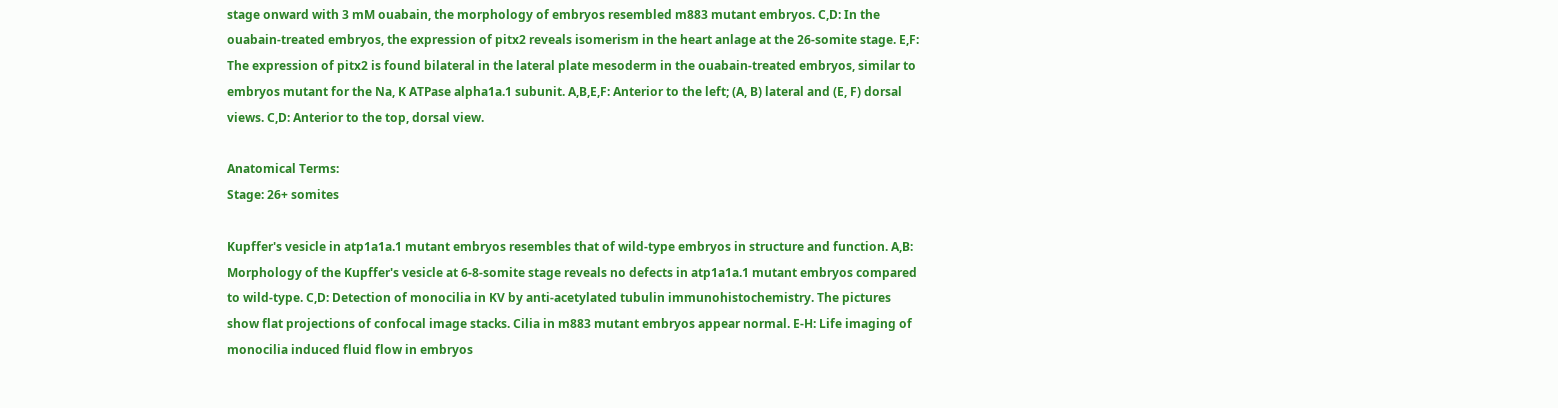stage onward with 3 mM ouabain, the morphology of embryos resembled m883 mutant embryos. C,D: In the ouabain-treated embryos, the expression of pitx2 reveals isomerism in the heart anlage at the 26-somite stage. E,F: The expression of pitx2 is found bilateral in the lateral plate mesoderm in the ouabain-treated embryos, similar to embryos mutant for the Na, K ATPase alpha1a.1 subunit. A,B,E,F: Anterior to the left; (A, B) lateral and (E, F) dorsal views. C,D: Anterior to the top, dorsal view.

Anatomical Terms:
Stage: 26+ somites

Kupffer's vesicle in atp1a1a.1 mutant embryos resembles that of wild-type embryos in structure and function. A,B: Morphology of the Kupffer's vesicle at 6-8-somite stage reveals no defects in atp1a1a.1 mutant embryos compared to wild-type. C,D: Detection of monocilia in KV by anti-acetylated tubulin immunohistochemistry. The pictures show flat projections of confocal image stacks. Cilia in m883 mutant embryos appear normal. E-H: Life imaging of monocilia induced fluid flow in embryos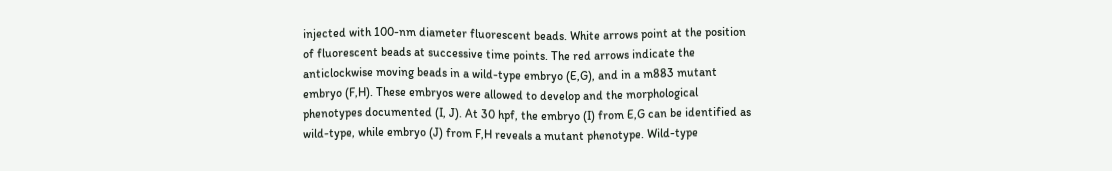injected with 100-nm diameter fluorescent beads. White arrows point at the position of fluorescent beads at successive time points. The red arrows indicate the anticlockwise moving beads in a wild-type embryo (E,G), and in a m883 mutant embryo (F,H). These embryos were allowed to develop and the morphological phenotypes documented (I, J). At 30 hpf, the embryo (I) from E,G can be identified as wild-type, while embryo (J) from F,H reveals a mutant phenotype. Wild-type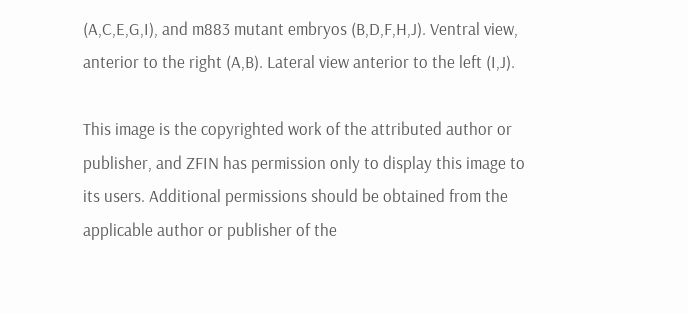(A,C,E,G,I), and m883 mutant embryos (B,D,F,H,J). Ventral view, anterior to the right (A,B). Lateral view anterior to the left (I,J).

This image is the copyrighted work of the attributed author or publisher, and ZFIN has permission only to display this image to its users. Additional permissions should be obtained from the applicable author or publisher of the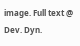image. Full text @ Dev. Dyn.